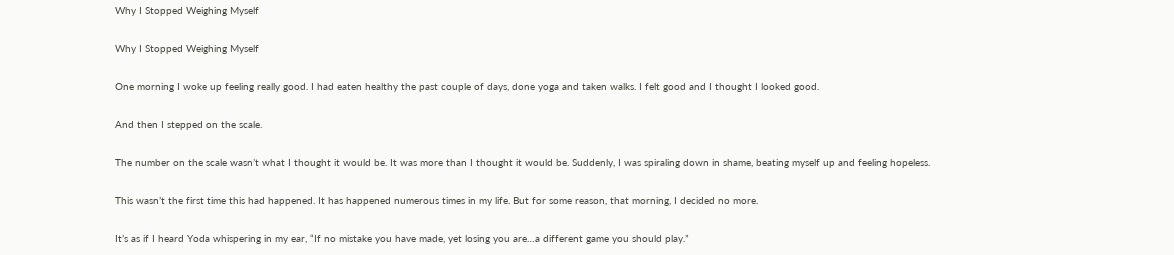Why I Stopped Weighing Myself

Why I Stopped Weighing Myself

One morning I woke up feeling really good. I had eaten healthy the past couple of days, done yoga and taken walks. I felt good and I thought I looked good.

And then I stepped on the scale.

The number on the scale wasn’t what I thought it would be. It was more than I thought it would be. Suddenly, I was spiraling down in shame, beating myself up and feeling hopeless.

This wasn’t the first time this had happened. It has happened numerous times in my life. But for some reason, that morning, I decided no more.

It’s as if I heard Yoda whispering in my ear, “If no mistake you have made, yet losing you are…a different game you should play.”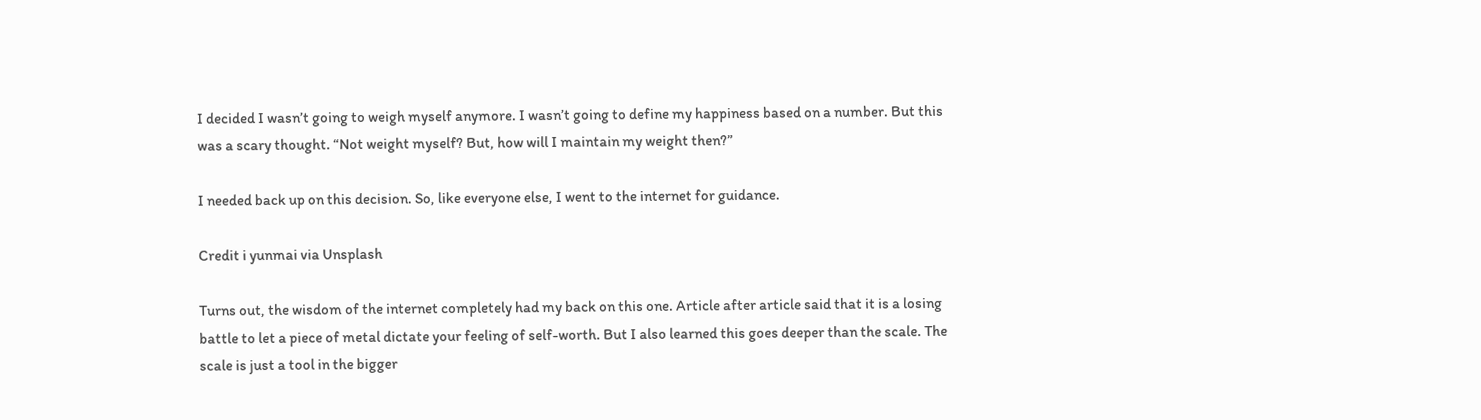I decided I wasn’t going to weigh myself anymore. I wasn’t going to define my happiness based on a number. But this was a scary thought. “Not weight myself? But, how will I maintain my weight then?”

I needed back up on this decision. So, like everyone else, I went to the internet for guidance.

Credit i yunmai via Unsplash

Turns out, the wisdom of the internet completely had my back on this one. Article after article said that it is a losing battle to let a piece of metal dictate your feeling of self-worth. But I also learned this goes deeper than the scale. The scale is just a tool in the bigger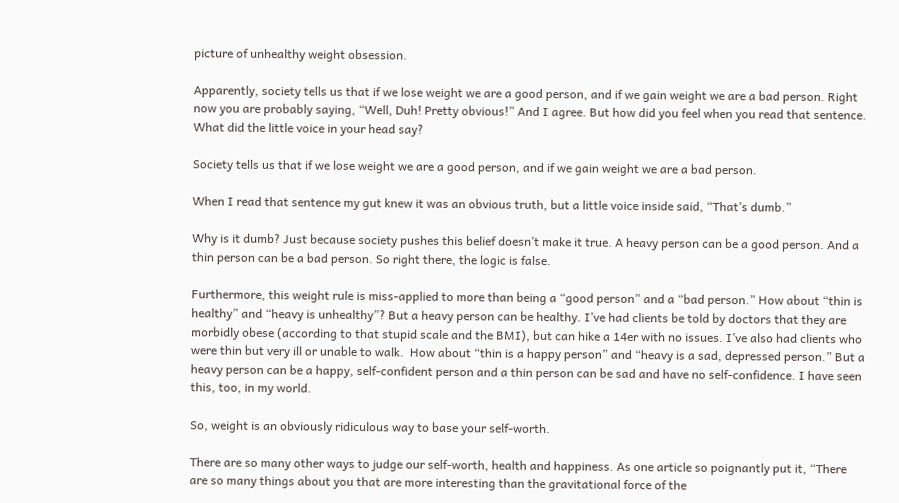picture of unhealthy weight obsession.

Apparently, society tells us that if we lose weight we are a good person, and if we gain weight we are a bad person. Right now you are probably saying, “Well, Duh! Pretty obvious!” And I agree. But how did you feel when you read that sentence. What did the little voice in your head say?

Society tells us that if we lose weight we are a good person, and if we gain weight we are a bad person.

When I read that sentence my gut knew it was an obvious truth, but a little voice inside said, “That’s dumb.”

Why is it dumb? Just because society pushes this belief doesn’t make it true. A heavy person can be a good person. And a thin person can be a bad person. So right there, the logic is false.

Furthermore, this weight rule is miss-applied to more than being a “good person” and a “bad person.” How about “thin is healthy” and “heavy is unhealthy”? But a heavy person can be healthy. I’ve had clients be told by doctors that they are morbidly obese (according to that stupid scale and the BMI), but can hike a 14er with no issues. I’ve also had clients who were thin but very ill or unable to walk.  How about “thin is a happy person” and “heavy is a sad, depressed person.” But a heavy person can be a happy, self-confident person and a thin person can be sad and have no self-confidence. I have seen this, too, in my world.

So, weight is an obviously ridiculous way to base your self-worth.

There are so many other ways to judge our self-worth, health and happiness. As one article so poignantly put it, “There are so many things about you that are more interesting than the gravitational force of the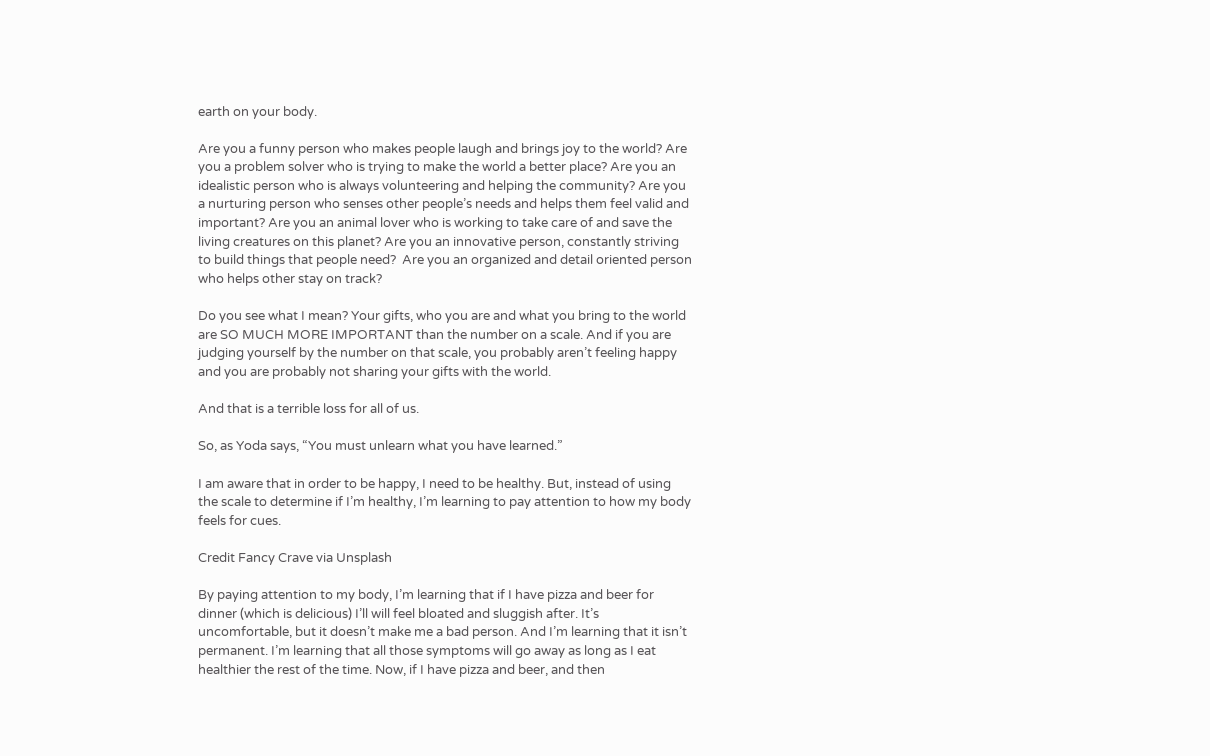earth on your body.

Are you a funny person who makes people laugh and brings joy to the world? Are you a problem solver who is trying to make the world a better place? Are you an idealistic person who is always volunteering and helping the community? Are you a nurturing person who senses other people’s needs and helps them feel valid and important? Are you an animal lover who is working to take care of and save the living creatures on this planet? Are you an innovative person, constantly striving to build things that people need?  Are you an organized and detail oriented person who helps other stay on track?

Do you see what I mean? Your gifts, who you are and what you bring to the world are SO MUCH MORE IMPORTANT than the number on a scale. And if you are judging yourself by the number on that scale, you probably aren’t feeling happy and you are probably not sharing your gifts with the world.

And that is a terrible loss for all of us.

So, as Yoda says, “You must unlearn what you have learned.”

I am aware that in order to be happy, I need to be healthy. But, instead of using the scale to determine if I’m healthy, I’m learning to pay attention to how my body feels for cues.

Credit Fancy Crave via Unsplash

By paying attention to my body, I’m learning that if I have pizza and beer for dinner (which is delicious) I’ll will feel bloated and sluggish after. It’s uncomfortable, but it doesn’t make me a bad person. And I’m learning that it isn’t permanent. I’m learning that all those symptoms will go away as long as I eat healthier the rest of the time. Now, if I have pizza and beer, and then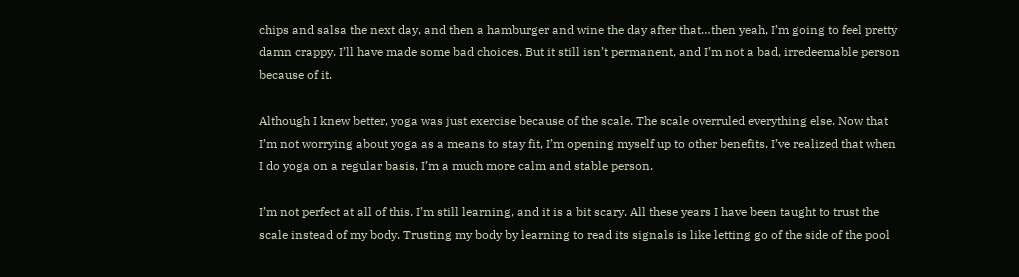chips and salsa the next day, and then a hamburger and wine the day after that…then yeah, I’m going to feel pretty damn crappy. I’ll have made some bad choices. But it still isn’t permanent, and I’m not a bad, irredeemable person because of it.

Although I knew better, yoga was just exercise because of the scale. The scale overruled everything else. Now that I’m not worrying about yoga as a means to stay fit, I’m opening myself up to other benefits. I’ve realized that when I do yoga on a regular basis, I’m a much more calm and stable person.

I’m not perfect at all of this. I’m still learning, and it is a bit scary. All these years I have been taught to trust the scale instead of my body. Trusting my body by learning to read its signals is like letting go of the side of the pool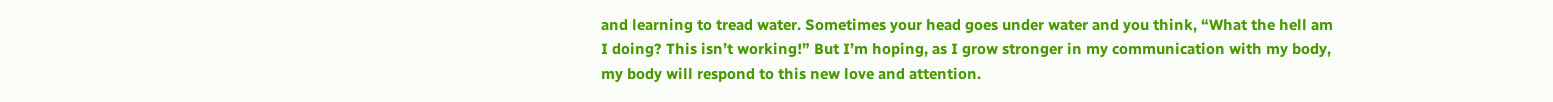and learning to tread water. Sometimes your head goes under water and you think, “What the hell am I doing? This isn’t working!” But I’m hoping, as I grow stronger in my communication with my body, my body will respond to this new love and attention.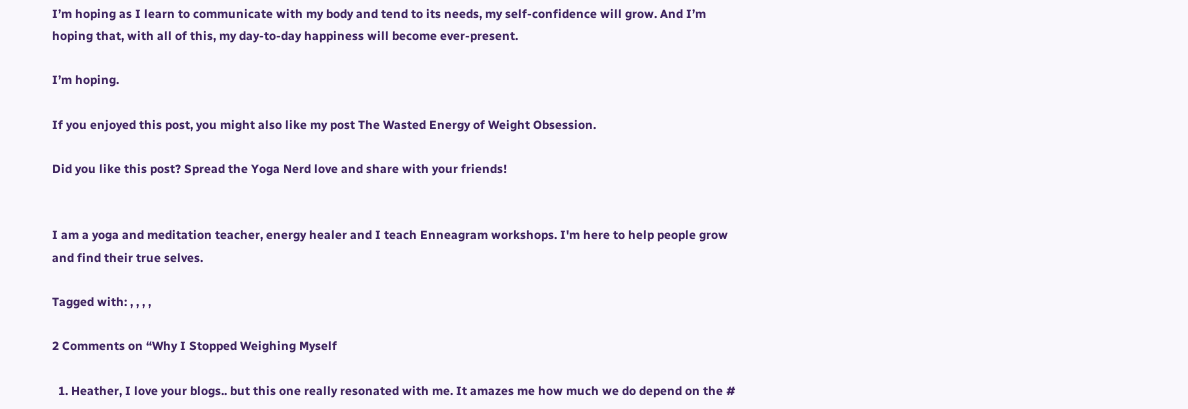I’m hoping as I learn to communicate with my body and tend to its needs, my self-confidence will grow. And I’m hoping that, with all of this, my day-to-day happiness will become ever-present.

I’m hoping.

If you enjoyed this post, you might also like my post The Wasted Energy of Weight Obsession.

Did you like this post? Spread the Yoga Nerd love and share with your friends!


I am a yoga and meditation teacher, energy healer and I teach Enneagram workshops. I'm here to help people grow and find their true selves.

Tagged with: , , , ,

2 Comments on “Why I Stopped Weighing Myself

  1. Heather, I love your blogs.. but this one really resonated with me. It amazes me how much we do depend on the #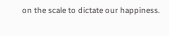on the scale to dictate our happiness.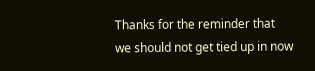Thanks for the reminder that we should not get tied up in now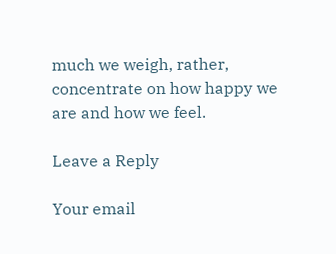much we weigh, rather, concentrate on how happy we are and how we feel.

Leave a Reply

Your email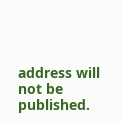address will not be published.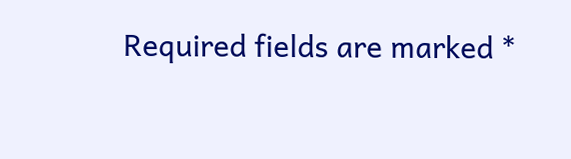Required fields are marked *